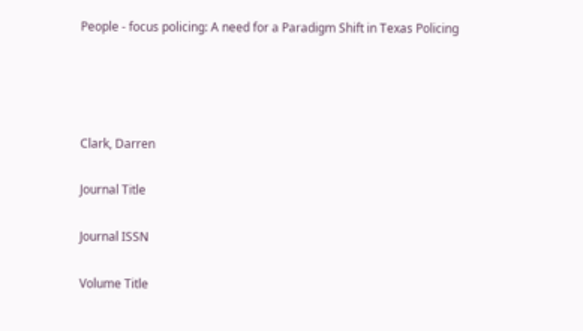People - focus policing: A need for a Paradigm Shift in Texas Policing




Clark, Darren

Journal Title

Journal ISSN

Volume Title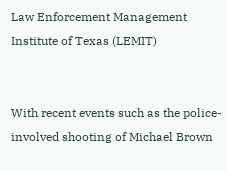Law Enforcement Management Institute of Texas (LEMIT)


With recent events such as the police-involved shooting of Michael Brown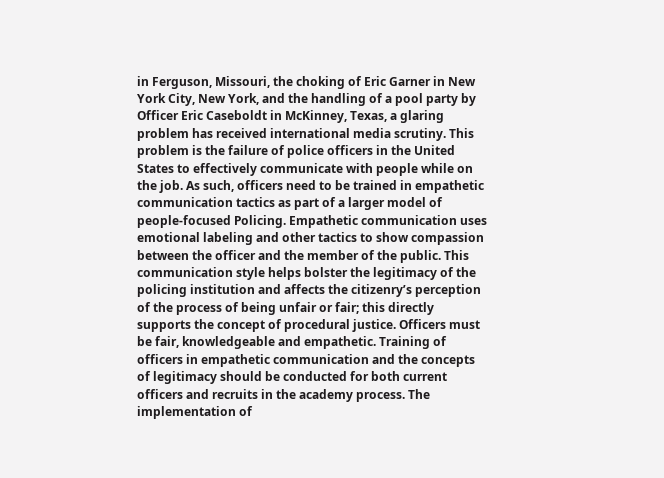in Ferguson, Missouri, the choking of Eric Garner in New York City, New York, and the handling of a pool party by Officer Eric Caseboldt in McKinney, Texas, a glaring problem has received international media scrutiny. This problem is the failure of police officers in the United States to effectively communicate with people while on the job. As such, officers need to be trained in empathetic communication tactics as part of a larger model of people-focused Policing. Empathetic communication uses emotional labeling and other tactics to show compassion between the officer and the member of the public. This communication style helps bolster the legitimacy of the policing institution and affects the citizenry’s perception of the process of being unfair or fair; this directly supports the concept of procedural justice. Officers must be fair, knowledgeable and empathetic. Training of officers in empathetic communication and the concepts of legitimacy should be conducted for both current officers and recruits in the academy process. The implementation of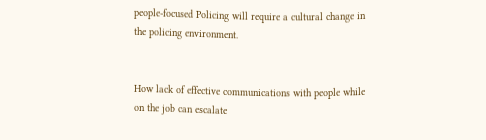people-focused Policing will require a cultural change in the policing environment.


How lack of effective communications with people while on the job can escalate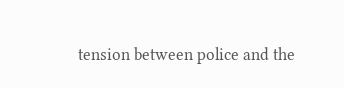tension between police and the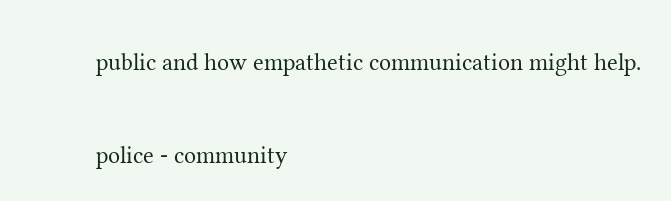public and how empathetic communication might help.


police - community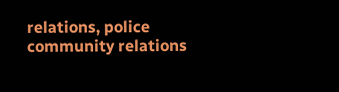relations, police community relations